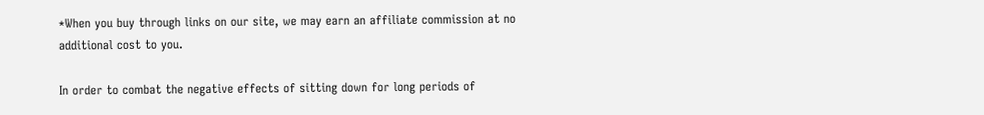*When you buy through links on our site, we may earn an affiliate commission at no additional cost to you.

In order to combat the negative effects of sitting down for long periods of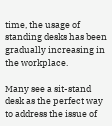time, the usage of standing desks has been gradually increasing in the workplace.

Many see a sit-stand desk as the perfect way to address the issue of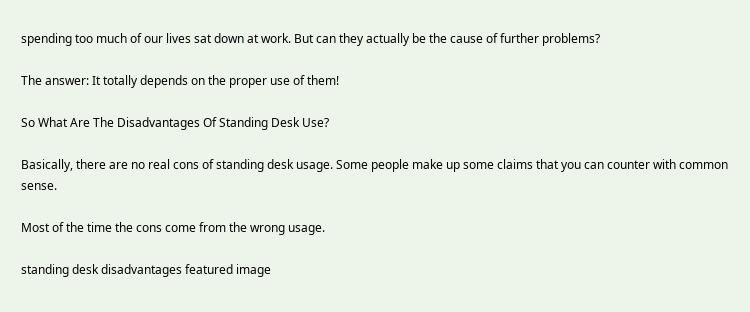spending too much of our lives sat down at work. But can they actually be the cause of further problems?

The answer: It totally depends on the proper use of them!

So What Are The Disadvantages Of Standing Desk Use?

Basically, there are no real cons of standing desk usage. Some people make up some claims that you can counter with common sense.

Most of the time the cons come from the wrong usage.

standing desk disadvantages featured image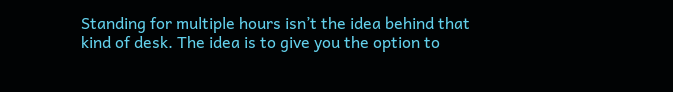Standing for multiple hours isn’t the idea behind that kind of desk. The idea is to give you the option to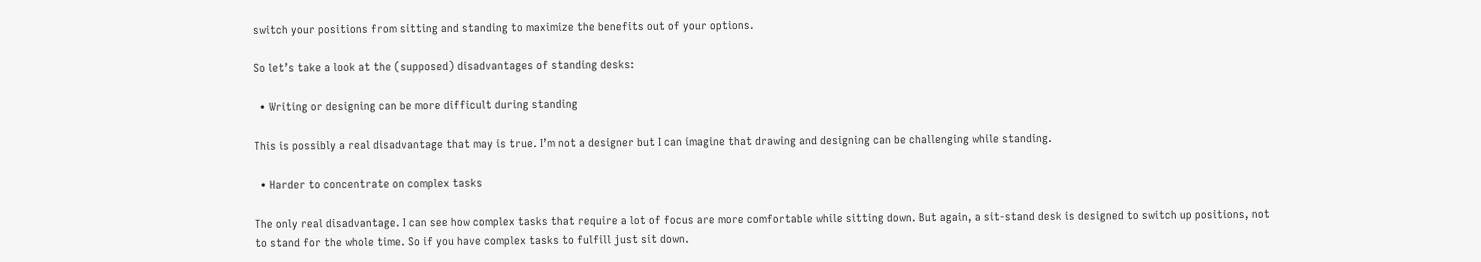switch your positions from sitting and standing to maximize the benefits out of your options.

So let’s take a look at the (supposed) disadvantages of standing desks:

  • Writing or designing can be more difficult during standing

This is possibly a real disadvantage that may is true. I’m not a designer but I can imagine that drawing and designing can be challenging while standing.

  • Harder to concentrate on complex tasks

The only real disadvantage. I can see how complex tasks that require a lot of focus are more comfortable while sitting down. But again, a sit-stand desk is designed to switch up positions, not to stand for the whole time. So if you have complex tasks to fulfill just sit down.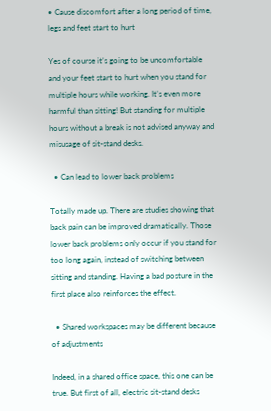• Cause discomfort after a long period of time, legs and feet start to hurt

Yes of course it’s going to be uncomfortable and your feet start to hurt when you stand for multiple hours while working. It’s even more harmful than sitting! But standing for multiple hours without a break is not advised anyway and misusage of sit-stand desks.

  • Can lead to lower back problems

Totally made up. There are studies showing that back pain can be improved dramatically. Those lower back problems only occur if you stand for too long again, instead of switching between sitting and standing. Having a bad posture in the first place also reinforces the effect.

  • Shared workspaces may be different because of adjustments

Indeed, in a shared office space, this one can be true. But first of all, electric sit-stand desks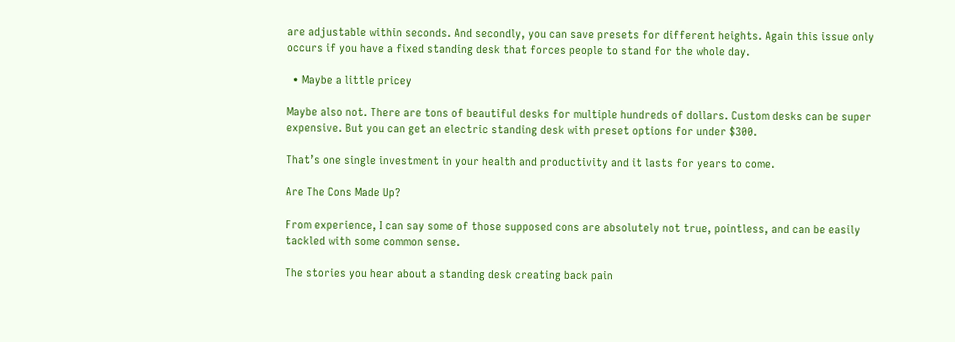are adjustable within seconds. And secondly, you can save presets for different heights. Again this issue only occurs if you have a fixed standing desk that forces people to stand for the whole day.

  • Maybe a little pricey

Maybe also not. There are tons of beautiful desks for multiple hundreds of dollars. Custom desks can be super expensive. But you can get an electric standing desk with preset options for under $300.

That’s one single investment in your health and productivity and it lasts for years to come.

Are The Cons Made Up?

From experience, I can say some of those supposed cons are absolutely not true, pointless, and can be easily tackled with some common sense.

The stories you hear about a standing desk creating back pain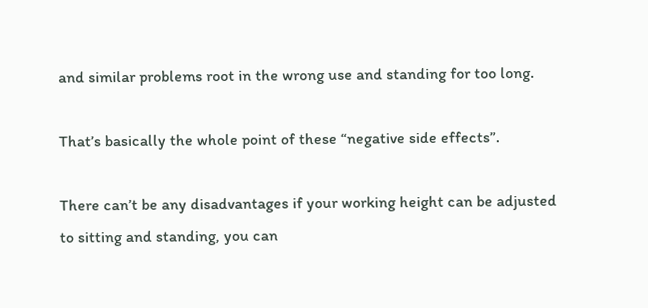and similar problems root in the wrong use and standing for too long.

That’s basically the whole point of these “negative side effects”.

There can’t be any disadvantages if your working height can be adjusted to sitting and standing, you can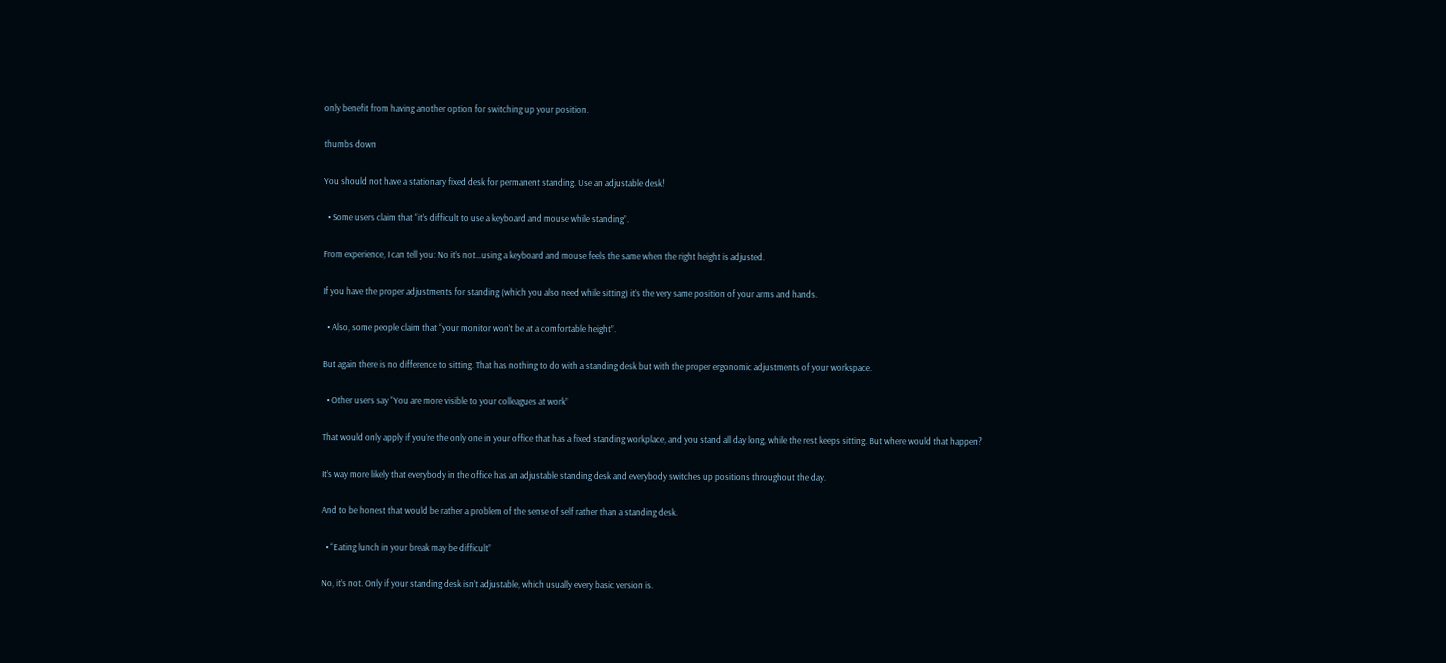only benefit from having another option for switching up your position.

thumbs down

You should not have a stationary fixed desk for permanent standing. Use an adjustable desk!

  • Some users claim that “it’s difficult to use a keyboard and mouse while standing”.

From experience, I can tell you: No it’s not…using a keyboard and mouse feels the same when the right height is adjusted.

If you have the proper adjustments for standing (which you also need while sitting) it’s the very same position of your arms and hands.

  • Also, some people claim that “your monitor won’t be at a comfortable height”.

But again there is no difference to sitting. That has nothing to do with a standing desk but with the proper ergonomic adjustments of your workspace.

  • Other users say “You are more visible to your colleagues at work”

That would only apply if you’re the only one in your office that has a fixed standing workplace, and you stand all day long, while the rest keeps sitting. But where would that happen?

It’s way more likely that everybody in the office has an adjustable standing desk and everybody switches up positions throughout the day.

And to be honest that would be rather a problem of the sense of self rather than a standing desk.

  • “Eating lunch in your break may be difficult”

No, it’s not. Only if your standing desk isn’t adjustable, which usually every basic version is.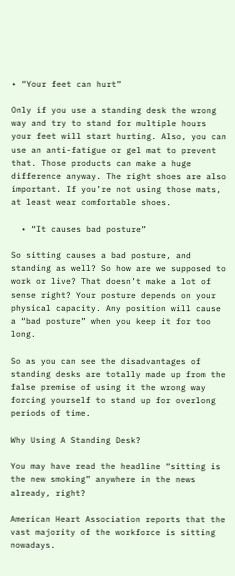• “Your feet can hurt”

Only if you use a standing desk the wrong way and try to stand for multiple hours your feet will start hurting. Also, you can use an anti-fatigue or gel mat to prevent that. Those products can make a huge difference anyway. The right shoes are also important. If you’re not using those mats, at least wear comfortable shoes.

  • “It causes bad posture”

So sitting causes a bad posture, and standing as well? So how are we supposed to work or live? That doesn’t make a lot of sense right? Your posture depends on your physical capacity. Any position will cause a “bad posture” when you keep it for too long.

So as you can see the disadvantages of standing desks are totally made up from the false premise of using it the wrong way forcing yourself to stand up for overlong periods of time.

Why Using A Standing Desk?

You may have read the headline “sitting is the new smoking” anywhere in the news already, right?

American Heart Association reports that the vast majority of the workforce is sitting nowadays.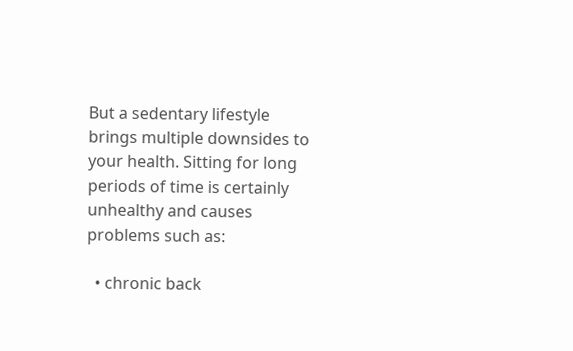But a sedentary lifestyle brings multiple downsides to your health. Sitting for long periods of time is certainly unhealthy and causes problems such as:

  • chronic back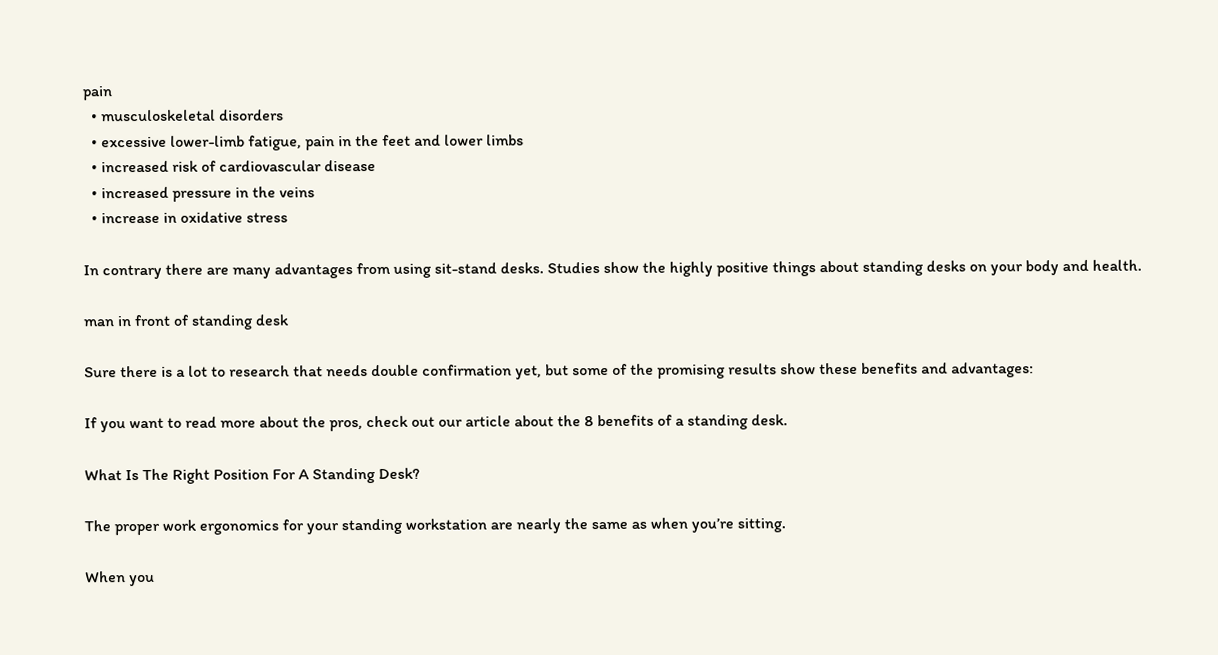pain
  • musculoskeletal disorders
  • excessive lower-limb fatigue, pain in the feet and lower limbs
  • increased risk of cardiovascular disease
  • increased pressure in the veins
  • increase in oxidative stress

In contrary there are many advantages from using sit-stand desks. Studies show the highly positive things about standing desks on your body and health.

man in front of standing desk

Sure there is a lot to research that needs double confirmation yet, but some of the promising results show these benefits and advantages:

If you want to read more about the pros, check out our article about the 8 benefits of a standing desk.

What Is The Right Position For A Standing Desk?

The proper work ergonomics for your standing workstation are nearly the same as when you’re sitting.

When you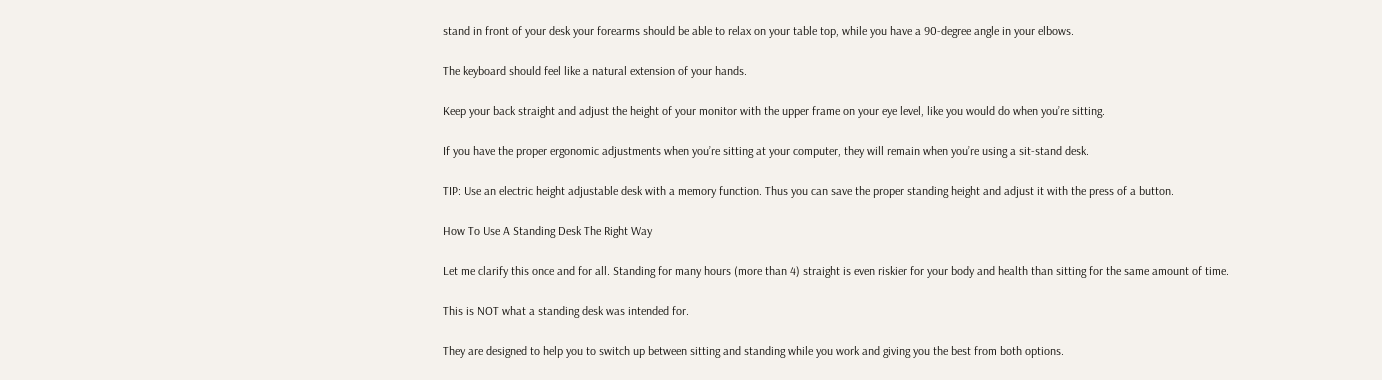stand in front of your desk your forearms should be able to relax on your table top, while you have a 90-degree angle in your elbows.

The keyboard should feel like a natural extension of your hands.

Keep your back straight and adjust the height of your monitor with the upper frame on your eye level, like you would do when you’re sitting.

If you have the proper ergonomic adjustments when you’re sitting at your computer, they will remain when you’re using a sit-stand desk.

TIP: Use an electric height adjustable desk with a memory function. Thus you can save the proper standing height and adjust it with the press of a button.

How To Use A Standing Desk The Right Way

Let me clarify this once and for all. Standing for many hours (more than 4) straight is even riskier for your body and health than sitting for the same amount of time.

This is NOT what a standing desk was intended for.

They are designed to help you to switch up between sitting and standing while you work and giving you the best from both options.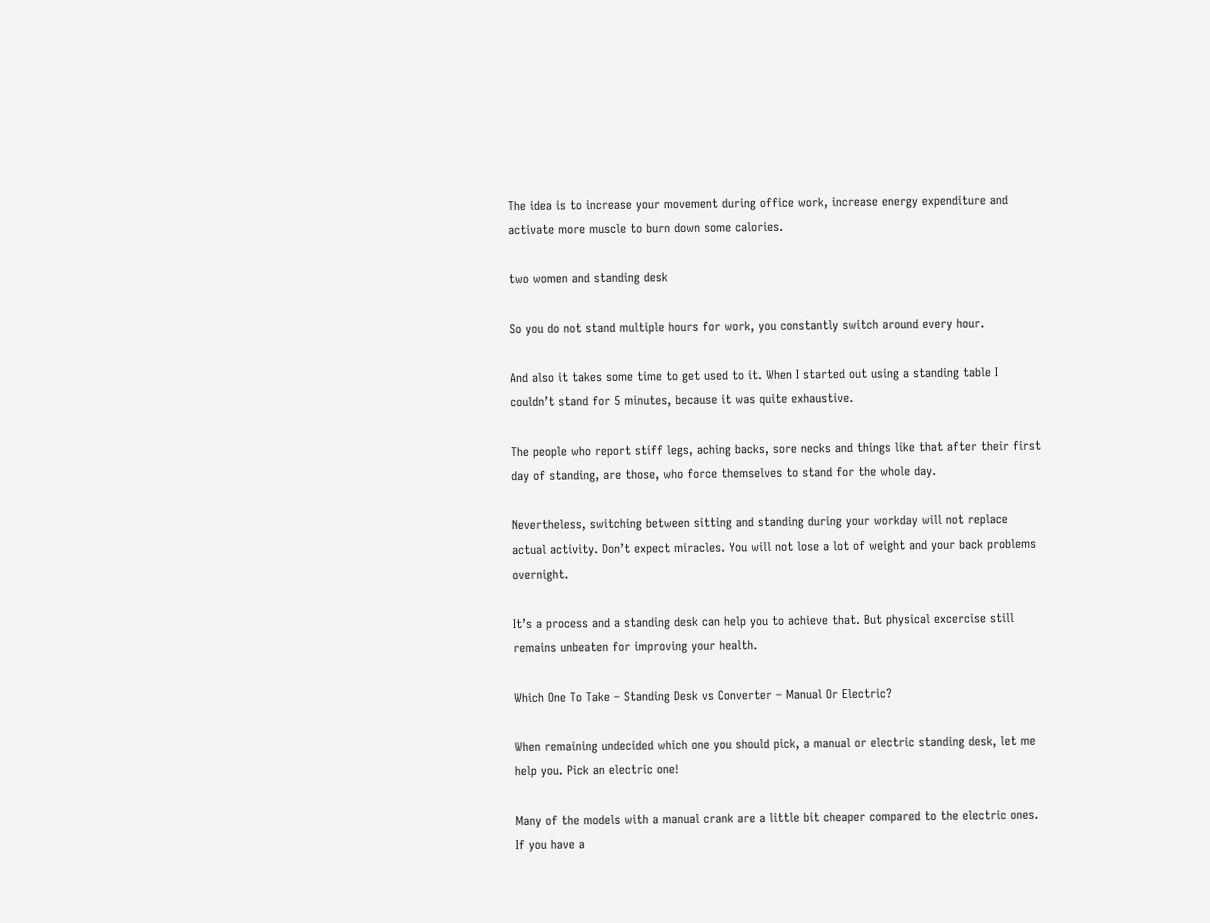The idea is to increase your movement during office work, increase energy expenditure and activate more muscle to burn down some calories.

two women and standing desk

So you do not stand multiple hours for work, you constantly switch around every hour.

And also it takes some time to get used to it. When I started out using a standing table I couldn’t stand for 5 minutes, because it was quite exhaustive.

The people who report stiff legs, aching backs, sore necks and things like that after their first day of standing, are those, who force themselves to stand for the whole day.

Nevertheless, switching between sitting and standing during your workday will not replace actual activity. Don’t expect miracles. You will not lose a lot of weight and your back problems overnight.

It’s a process and a standing desk can help you to achieve that. But physical excercise still remains unbeaten for improving your health.

Which One To Take – Standing Desk vs Converter – Manual Or Electric?

When remaining undecided which one you should pick, a manual or electric standing desk, let me help you. Pick an electric one!

Many of the models with a manual crank are a little bit cheaper compared to the electric ones. If you have a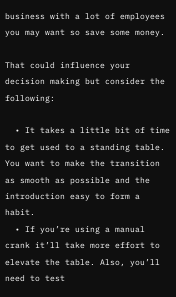business with a lot of employees you may want so save some money.

That could influence your decision making but consider the following:

  • It takes a little bit of time to get used to a standing table. You want to make the transition as smooth as possible and the introduction easy to form a habit.
  • If you’re using a manual crank it’ll take more effort to elevate the table. Also, you’ll need to test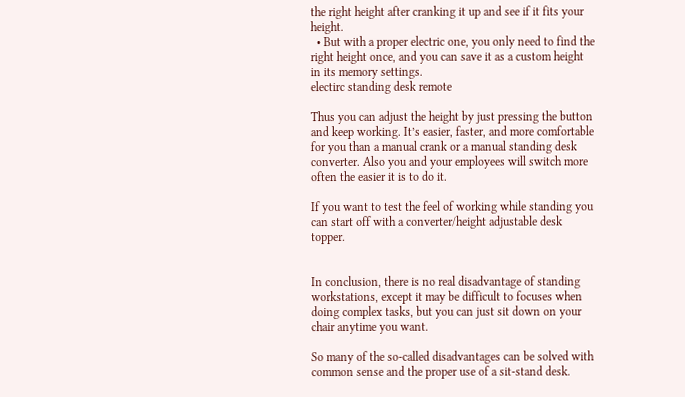the right height after cranking it up and see if it fits your height.
  • But with a proper electric one, you only need to find the right height once, and you can save it as a custom height in its memory settings.
electirc standing desk remote

Thus you can adjust the height by just pressing the button and keep working. It’s easier, faster, and more comfortable for you than a manual crank or a manual standing desk converter. Also you and your employees will switch more often the easier it is to do it.

If you want to test the feel of working while standing you can start off with a converter/height adjustable desk topper.


In conclusion, there is no real disadvantage of standing workstations, except it may be difficult to focuses when doing complex tasks, but you can just sit down on your chair anytime you want.

So many of the so-called disadvantages can be solved with common sense and the proper use of a sit-stand desk.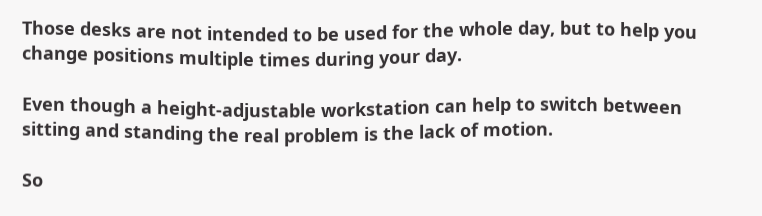Those desks are not intended to be used for the whole day, but to help you change positions multiple times during your day.

Even though a height-adjustable workstation can help to switch between sitting and standing the real problem is the lack of motion.

So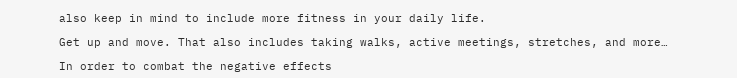also keep in mind to include more fitness in your daily life.

Get up and move. That also includes taking walks, active meetings, stretches, and more…

In order to combat the negative effects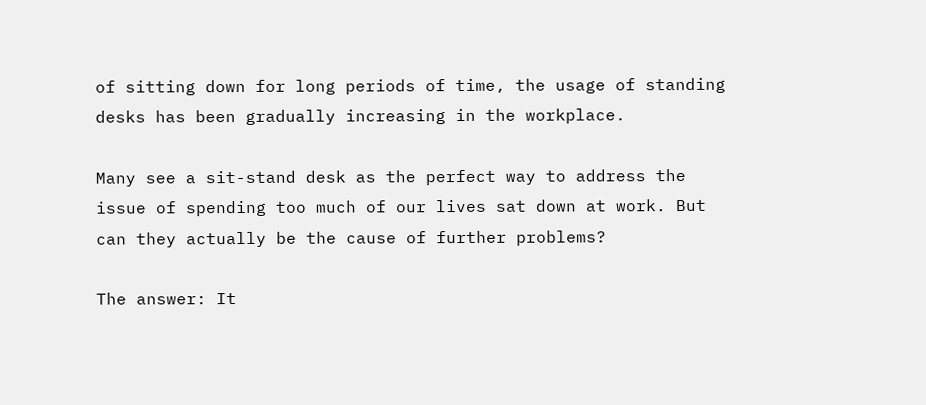of sitting down for long periods of time, the usage of standing desks has been gradually increasing in the workplace.

Many see a sit-stand desk as the perfect way to address the issue of spending too much of our lives sat down at work. But can they actually be the cause of further problems?

The answer: It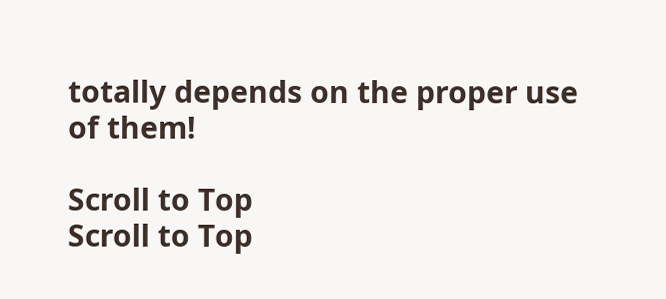totally depends on the proper use of them!

Scroll to Top
Scroll to Top